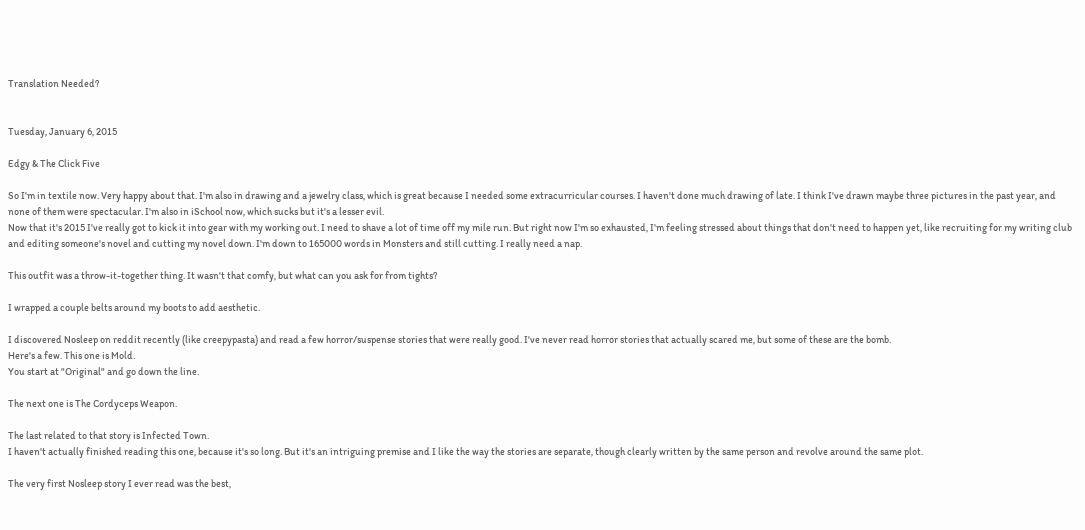Translation Needed?


Tuesday, January 6, 2015

Edgy & The Click Five

So I'm in textile now. Very happy about that. I'm also in drawing and a jewelry class, which is great because I needed some extracurricular courses. I haven't done much drawing of late. I think I've drawn maybe three pictures in the past year, and none of them were spectacular. I'm also in iSchool now, which sucks but it's a lesser evil.
Now that it's 2015 I've really got to kick it into gear with my working out. I need to shave a lot of time off my mile run. But right now I'm so exhausted, I'm feeling stressed about things that don't need to happen yet, like recruiting for my writing club and editing someone's novel and cutting my novel down. I'm down to 165000 words in Monsters and still cutting. I really need a nap.

This outfit was a throw-it-together thing. It wasn't that comfy, but what can you ask for from tights?

I wrapped a couple belts around my boots to add aesthetic.

I discovered Nosleep on reddit recently (like creepypasta) and read a few horror/suspense stories that were really good. I've never read horror stories that actually scared me, but some of these are the bomb.
Here's a few. This one is Mold.
You start at "Original" and go down the line.

The next one is The Cordyceps Weapon.

The last related to that story is Infected Town.
I haven't actually finished reading this one, because it's so long. But it's an intriguing premise and I like the way the stories are separate, though clearly written by the same person and revolve around the same plot.

The very first Nosleep story I ever read was the best,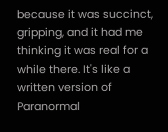because it was succinct, gripping, and it had me thinking it was real for a while there. It's like a written version of Paranormal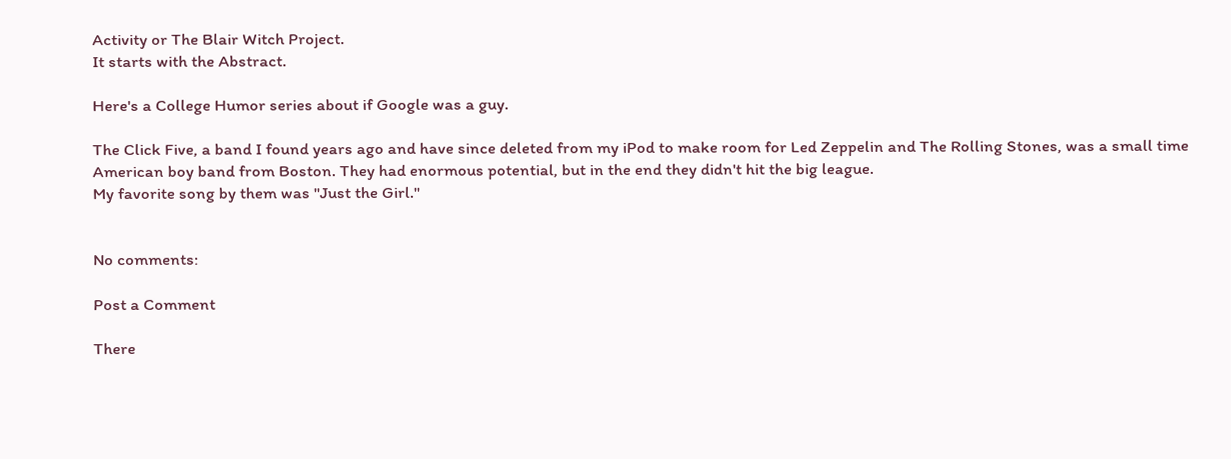Activity or The Blair Witch Project.
It starts with the Abstract.

Here's a College Humor series about if Google was a guy.

The Click Five, a band I found years ago and have since deleted from my iPod to make room for Led Zeppelin and The Rolling Stones, was a small time American boy band from Boston. They had enormous potential, but in the end they didn't hit the big league.
My favorite song by them was "Just the Girl."


No comments:

Post a Comment

There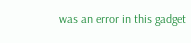was an error in this gadget